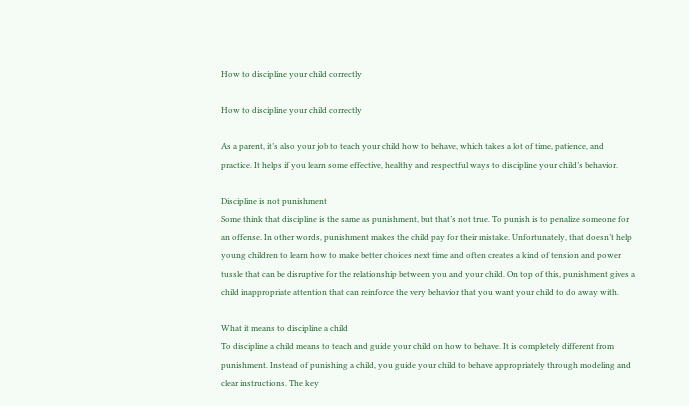How to discipline your child correctly

How to discipline your child correctly

As a parent, it’s also your job to teach your child how to behave, which takes a lot of time, patience, and practice. It helps if you learn some effective, healthy and respectful ways to discipline your child’s behavior.

Discipline is not punishment
Some think that discipline is the same as punishment, but that’s not true. To punish is to penalize someone for an offense. In other words, punishment makes the child pay for their mistake. Unfortunately, that doesn’t help young children to learn how to make better choices next time and often creates a kind of tension and power tussle that can be disruptive for the relationship between you and your child. On top of this, punishment gives a child inappropriate attention that can reinforce the very behavior that you want your child to do away with.

What it means to discipline a child
To discipline a child means to teach and guide your child on how to behave. It is completely different from punishment. Instead of punishing a child, you guide your child to behave appropriately through modeling and clear instructions. The key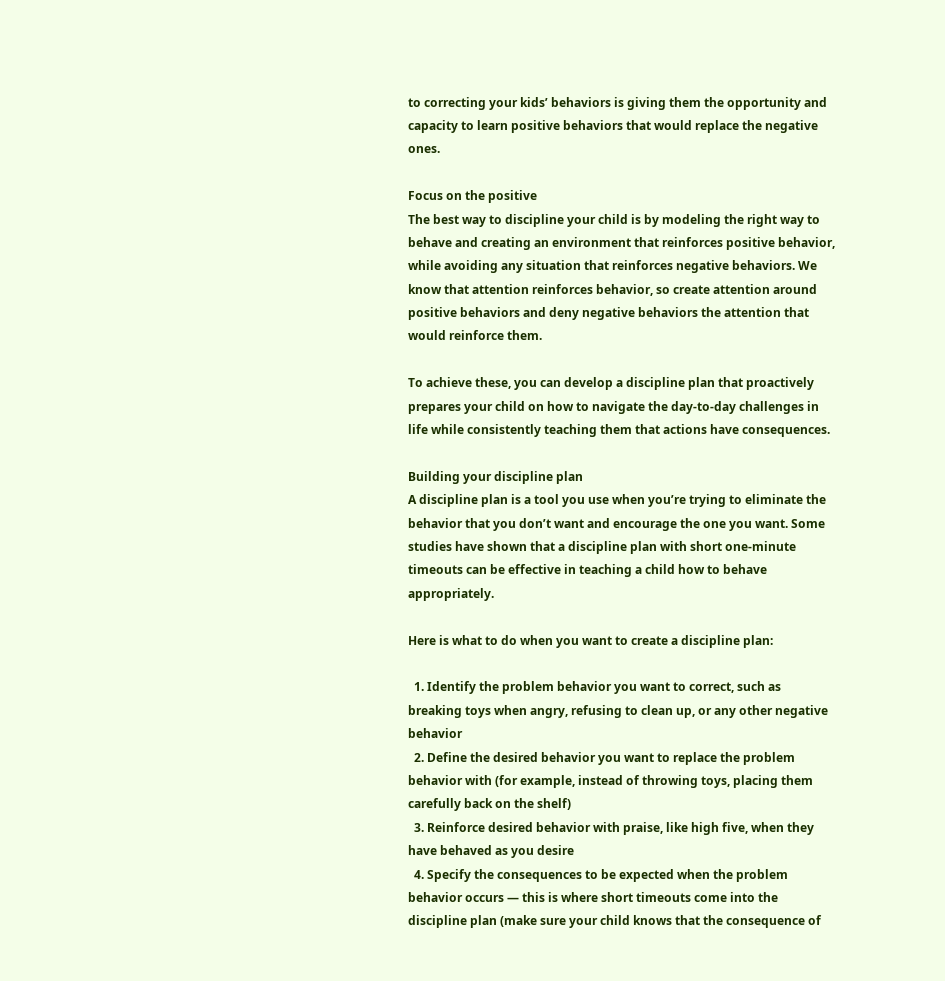to correcting your kids’ behaviors is giving them the opportunity and capacity to learn positive behaviors that would replace the negative ones.

Focus on the positive
The best way to discipline your child is by modeling the right way to behave and creating an environment that reinforces positive behavior, while avoiding any situation that reinforces negative behaviors. We know that attention reinforces behavior, so create attention around positive behaviors and deny negative behaviors the attention that would reinforce them.

To achieve these, you can develop a discipline plan that proactively prepares your child on how to navigate the day-to-day challenges in life while consistently teaching them that actions have consequences.

Building your discipline plan
A discipline plan is a tool you use when you’re trying to eliminate the behavior that you don’t want and encourage the one you want. Some studies have shown that a discipline plan with short one-minute timeouts can be effective in teaching a child how to behave appropriately.

Here is what to do when you want to create a discipline plan:

  1. Identify the problem behavior you want to correct, such as breaking toys when angry, refusing to clean up, or any other negative behavior
  2. Define the desired behavior you want to replace the problem behavior with (for example, instead of throwing toys, placing them carefully back on the shelf)
  3. Reinforce desired behavior with praise, like high five, when they have behaved as you desire
  4. Specify the consequences to be expected when the problem behavior occurs — this is where short timeouts come into the discipline plan (make sure your child knows that the consequence of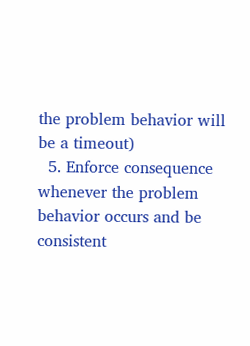the problem behavior will be a timeout)
  5. Enforce consequence whenever the problem behavior occurs and be consistent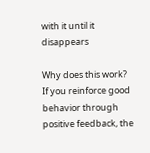with it until it disappears

Why does this work?
If you reinforce good behavior through positive feedback, the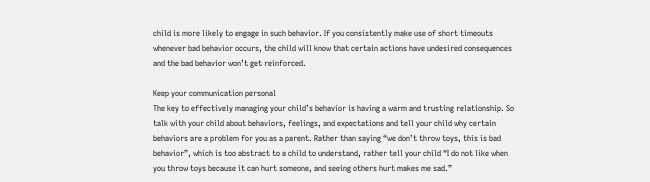child is more likely to engage in such behavior. If you consistently make use of short timeouts whenever bad behavior occurs, the child will know that certain actions have undesired consequences and the bad behavior won’t get reinforced.

Keep your communication personal
The key to effectively managing your child’s behavior is having a warm and trusting relationship. So talk with your child about behaviors, feelings, and expectations and tell your child why certain behaviors are a problem for you as a parent. Rather than saying “we don’t throw toys, this is bad behavior”, which is too abstract to a child to understand, rather tell your child “I do not like when you throw toys because it can hurt someone, and seeing others hurt makes me sad.”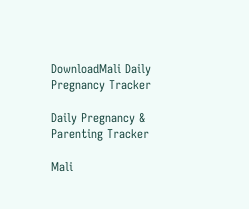DownloadMali Daily Pregnancy Tracker

Daily Pregnancy & Parenting Tracker

Mali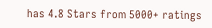has 4.8 Stars from 5000+ ratings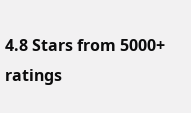4.8 Stars from 5000+ ratings